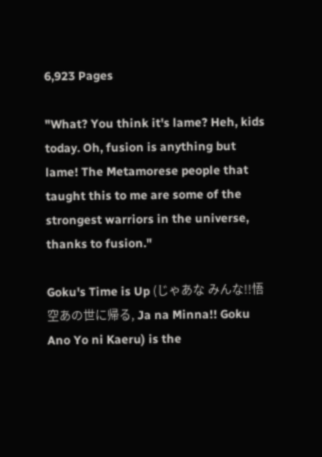6,923 Pages

"What? You think it's lame? Heh, kids today. Oh, fusion is anything but lame! The Metamorese people that taught this to me are some of the strongest warriors in the universe, thanks to fusion."

Goku's Time is Up (じゃあな みんな!!悟空あの世に帰る, Ja na Minna!! Goku Ano Yo ni Kaeru) is the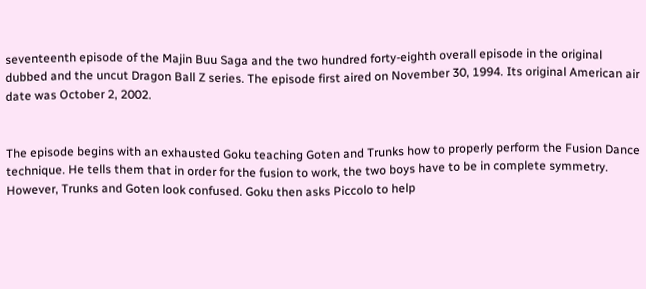seventeenth episode of the Majin Buu Saga and the two hundred forty-eighth overall episode in the original dubbed and the uncut Dragon Ball Z series. The episode first aired on November 30, 1994. Its original American air date was October 2, 2002.


The episode begins with an exhausted Goku teaching Goten and Trunks how to properly perform the Fusion Dance technique. He tells them that in order for the fusion to work, the two boys have to be in complete symmetry. However, Trunks and Goten look confused. Goku then asks Piccolo to help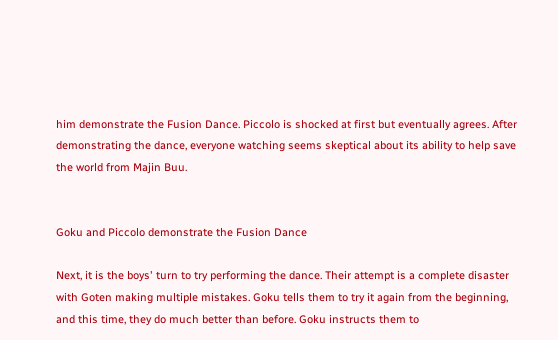him demonstrate the Fusion Dance. Piccolo is shocked at first but eventually agrees. After demonstrating the dance, everyone watching seems skeptical about its ability to help save the world from Majin Buu.


Goku and Piccolo demonstrate the Fusion Dance

Next, it is the boys' turn to try performing the dance. Their attempt is a complete disaster with Goten making multiple mistakes. Goku tells them to try it again from the beginning, and this time, they do much better than before. Goku instructs them to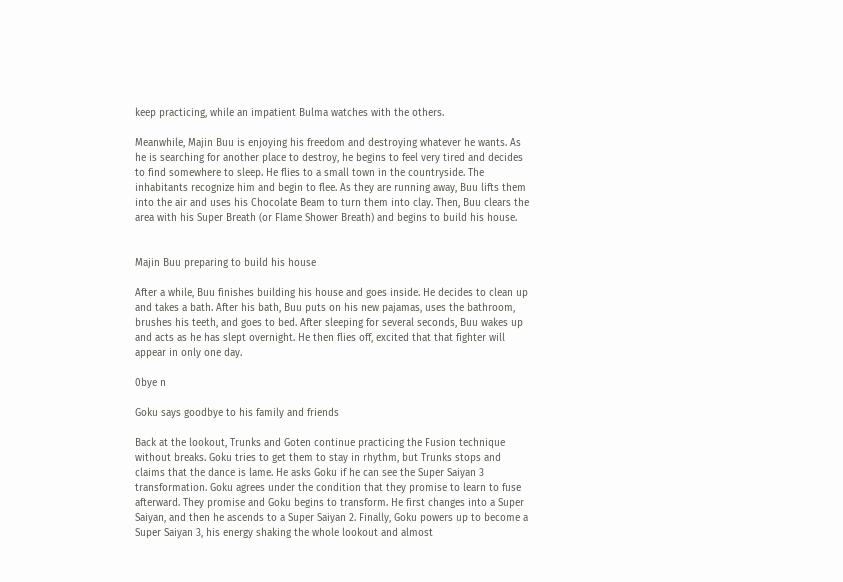keep practicing, while an impatient Bulma watches with the others.

Meanwhile, Majin Buu is enjoying his freedom and destroying whatever he wants. As he is searching for another place to destroy, he begins to feel very tired and decides to find somewhere to sleep. He flies to a small town in the countryside. The inhabitants recognize him and begin to flee. As they are running away, Buu lifts them into the air and uses his Chocolate Beam to turn them into clay. Then, Buu clears the area with his Super Breath (or Flame Shower Breath) and begins to build his house.


Majin Buu preparing to build his house

After a while, Buu finishes building his house and goes inside. He decides to clean up and takes a bath. After his bath, Buu puts on his new pajamas, uses the bathroom, brushes his teeth, and goes to bed. After sleeping for several seconds, Buu wakes up and acts as he has slept overnight. He then flies off, excited that that fighter will appear in only one day.

0bye n

Goku says goodbye to his family and friends

Back at the lookout, Trunks and Goten continue practicing the Fusion technique without breaks. Goku tries to get them to stay in rhythm, but Trunks stops and claims that the dance is lame. He asks Goku if he can see the Super Saiyan 3 transformation. Goku agrees under the condition that they promise to learn to fuse afterward. They promise and Goku begins to transform. He first changes into a Super Saiyan, and then he ascends to a Super Saiyan 2. Finally, Goku powers up to become a Super Saiyan 3, his energy shaking the whole lookout and almost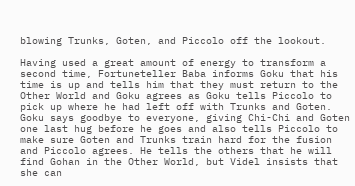blowing Trunks, Goten, and Piccolo off the lookout.

Having used a great amount of energy to transform a second time, Fortuneteller Baba informs Goku that his time is up and tells him that they must return to the Other World and Goku agrees as Goku tells Piccolo to pick up where he had left off with Trunks and Goten. Goku says goodbye to everyone, giving Chi-Chi and Goten one last hug before he goes and also tells Piccolo to make sure Goten and Trunks train hard for the fusion and Piccolo agrees. He tells the others that he will find Gohan in the Other World, but Videl insists that she can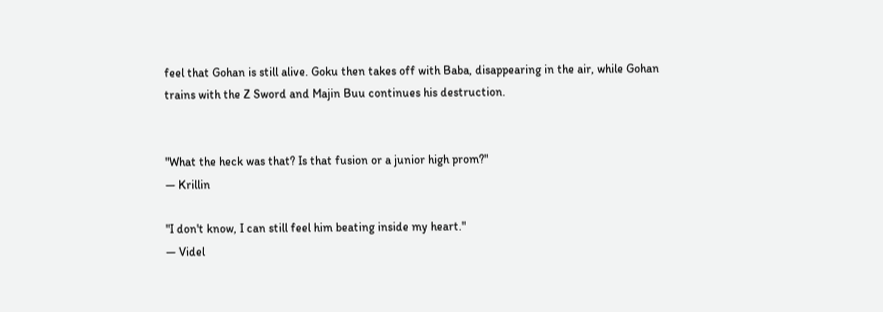feel that Gohan is still alive. Goku then takes off with Baba, disappearing in the air, while Gohan trains with the Z Sword and Majin Buu continues his destruction.


"What the heck was that? Is that fusion or a junior high prom?"
— Krillin

"I don't know, I can still feel him beating inside my heart."
— Videl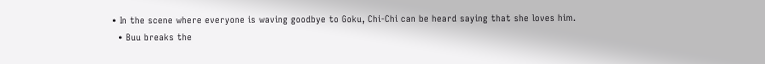• In the scene where everyone is waving goodbye to Goku, Chi-Chi can be heard saying that she loves him.
  • Buu breaks the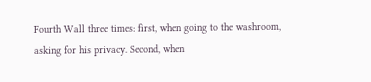Fourth Wall three times: first, when going to the washroom, asking for his privacy. Second, when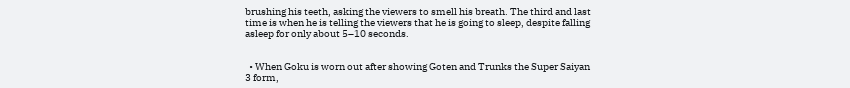brushing his teeth, asking the viewers to smell his breath. The third and last time is when he is telling the viewers that he is going to sleep, despite falling asleep for only about 5–10 seconds.


  • When Goku is worn out after showing Goten and Trunks the Super Saiyan 3 form,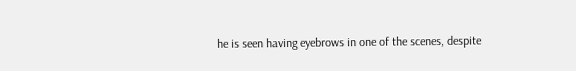he is seen having eyebrows in one of the scenes, despite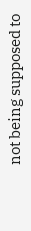not being supposed to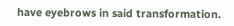have eyebrows in said transformation.